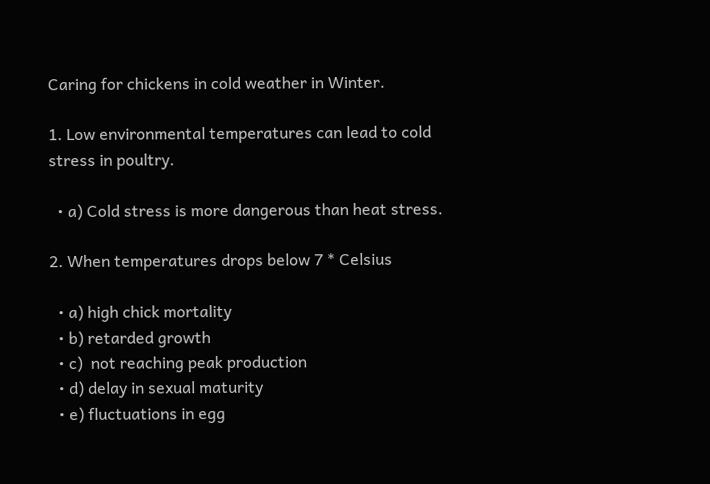Caring for chickens in cold weather in Winter.

1. Low environmental temperatures can lead to cold stress in poultry.

  • a) Cold stress is more dangerous than heat stress.

2. When temperatures drops below 7 * Celsius

  • a) high chick mortality
  • b) retarded growth
  • c)  not reaching peak production
  • d) delay in sexual maturity
  • e) fluctuations in egg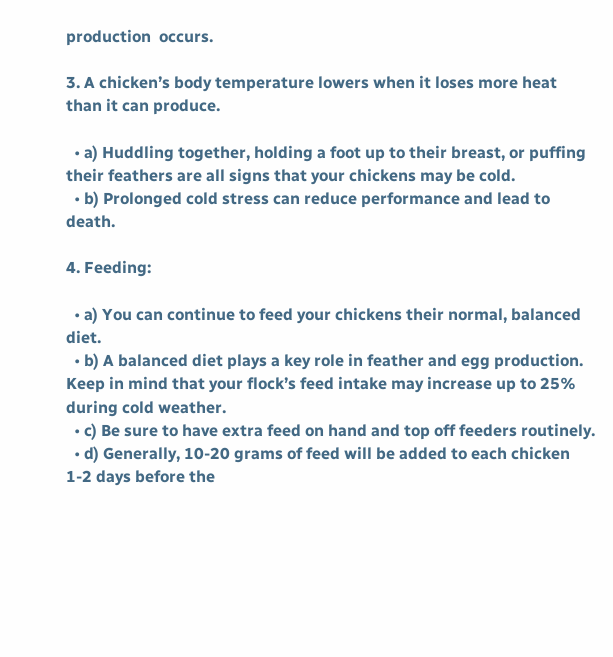production  occurs.

3. A chicken’s body temperature lowers when it loses more heat than it can produce.

  • a) Huddling together, holding a foot up to their breast, or puffing their feathers are all signs that your chickens may be cold.
  • b) Prolonged cold stress can reduce performance and lead to death.

4. Feeding:

  • a) You can continue to feed your chickens their normal, balanced diet.
  • b) A balanced diet plays a key role in feather and egg production. Keep in mind that your flock’s feed intake may increase up to 25% during cold weather.
  • c) Be sure to have extra feed on hand and top off feeders routinely.
  • d) Generally, 10-20 grams of feed will be added to each chicken 1-2 days before the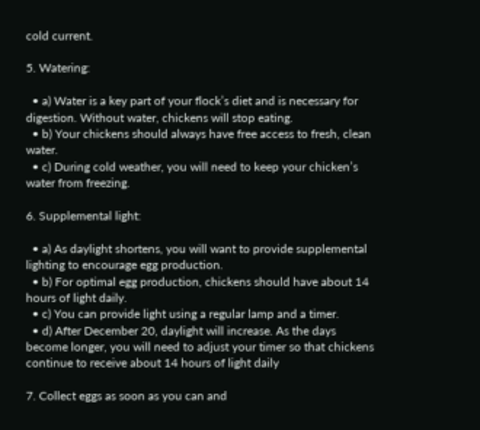cold current.

5. Watering:

  • a) Water is a key part of your flock’s diet and is necessary for digestion. Without water, chickens will stop eating.
  • b) Your chickens should always have free access to fresh, clean water.
  • c) During cold weather, you will need to keep your chicken’s water from freezing.

6. Supplemental light:

  • a) As daylight shortens, you will want to provide supplemental lighting to encourage egg production.
  • b) For optimal egg production, chickens should have about 14 hours of light daily.
  • c) You can provide light using a regular lamp and a timer.
  • d) After December 20, daylight will increase. As the days become longer, you will need to adjust your timer so that chickens continue to receive about 14 hours of light daily

7. Collect eggs as soon as you can and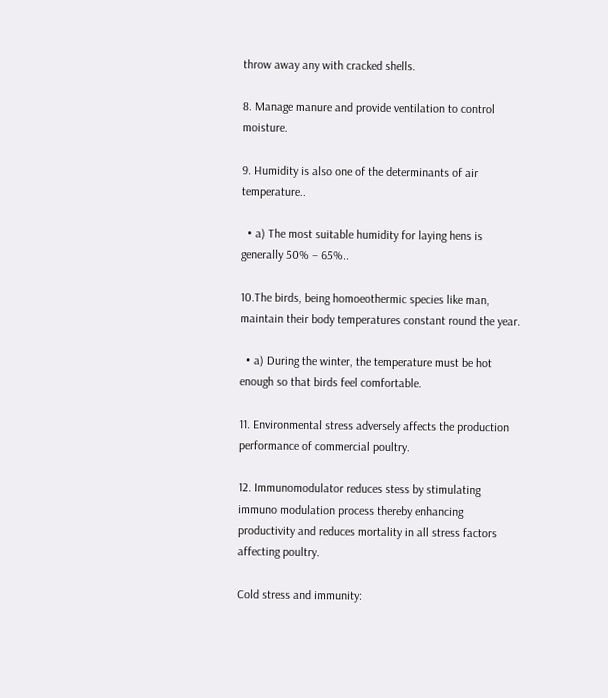throw away any with cracked shells.

8. Manage manure and provide ventilation to control moisture.

9. Humidity is also one of the determinants of air temperature..

  • a) The most suitable humidity for laying hens is generally 50% – 65%..

10.The birds, being homoeothermic species like man, maintain their body temperatures constant round the year.

  • a) During the winter, the temperature must be hot enough so that birds feel comfortable.

11. Environmental stress adversely affects the production performance of commercial poultry.

12. Immunomodulator reduces stess by stimulating immuno modulation process thereby enhancing productivity and reduces mortality in all stress factors affecting poultry.

Cold stress and immunity: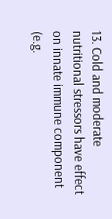13. Cold and moderate nutritional stressors have effect on innate immune component (e.g.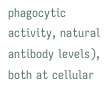phagocytic activity, natural antibody levels), both at cellular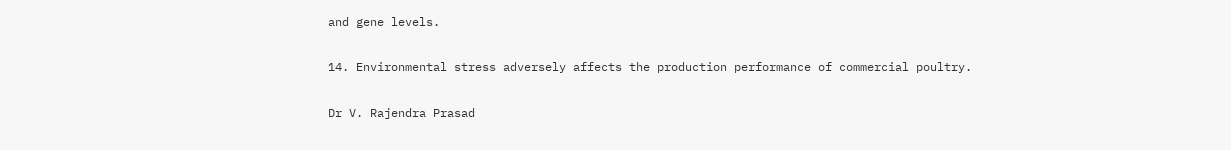and gene levels.

14. Environmental stress adversely affects the production performance of commercial poultry.

Dr V. Rajendra Prasad